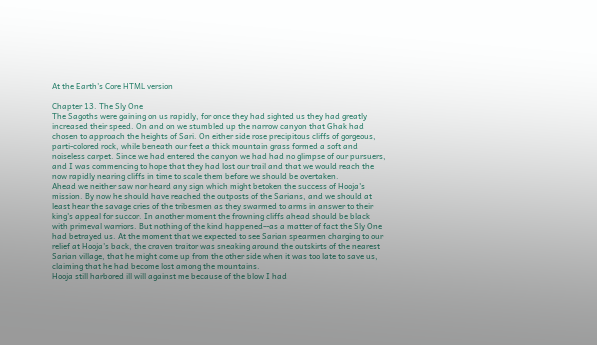At the Earth's Core HTML version

Chapter 13. The Sly One
The Sagoths were gaining on us rapidly, for once they had sighted us they had greatly
increased their speed. On and on we stumbled up the narrow canyon that Ghak had
chosen to approach the heights of Sari. On either side rose precipitous cliffs of gorgeous,
parti-colored rock, while beneath our feet a thick mountain grass formed a soft and
noiseless carpet. Since we had entered the canyon we had had no glimpse of our pursuers,
and I was commencing to hope that they had lost our trail and that we would reach the
now rapidly nearing cliffs in time to scale them before we should be overtaken.
Ahead we neither saw nor heard any sign which might betoken the success of Hooja's
mission. By now he should have reached the outposts of the Sarians, and we should at
least hear the savage cries of the tribesmen as they swarmed to arms in answer to their
king's appeal for succor. In another moment the frowning cliffs ahead should be black
with primeval warriors. But nothing of the kind happened--as a matter of fact the Sly One
had betrayed us. At the moment that we expected to see Sarian spearmen charging to our
relief at Hooja's back, the craven traitor was sneaking around the outskirts of the nearest
Sarian village, that he might come up from the other side when it was too late to save us,
claiming that he had become lost among the mountains.
Hooja still harbored ill will against me because of the blow I had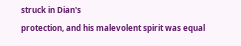struck in Dian's
protection, and his malevolent spirit was equal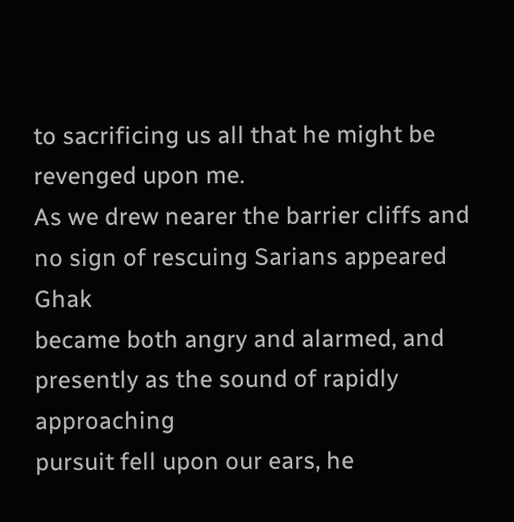to sacrificing us all that he might be
revenged upon me.
As we drew nearer the barrier cliffs and no sign of rescuing Sarians appeared Ghak
became both angry and alarmed, and presently as the sound of rapidly approaching
pursuit fell upon our ears, he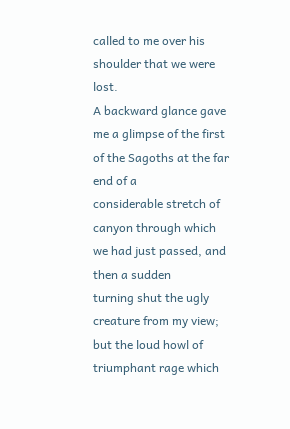called to me over his shoulder that we were lost.
A backward glance gave me a glimpse of the first of the Sagoths at the far end of a
considerable stretch of canyon through which we had just passed, and then a sudden
turning shut the ugly creature from my view; but the loud howl of triumphant rage which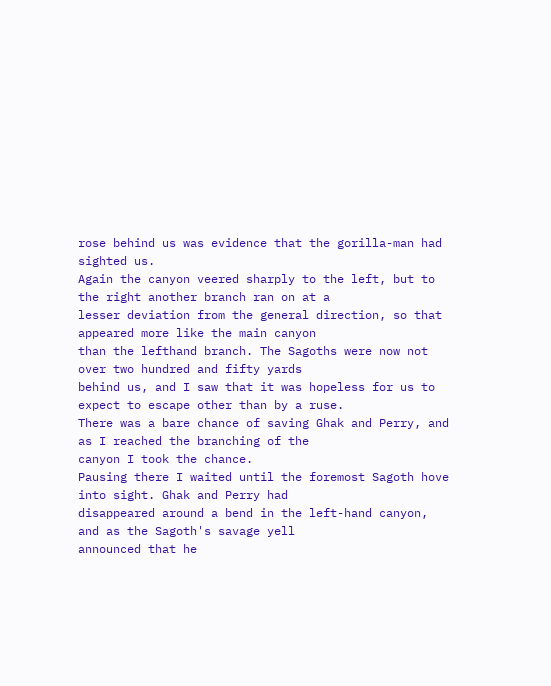rose behind us was evidence that the gorilla-man had sighted us.
Again the canyon veered sharply to the left, but to the right another branch ran on at a
lesser deviation from the general direction, so that appeared more like the main canyon
than the lefthand branch. The Sagoths were now not over two hundred and fifty yards
behind us, and I saw that it was hopeless for us to expect to escape other than by a ruse.
There was a bare chance of saving Ghak and Perry, and as I reached the branching of the
canyon I took the chance.
Pausing there I waited until the foremost Sagoth hove into sight. Ghak and Perry had
disappeared around a bend in the left-hand canyon, and as the Sagoth's savage yell
announced that he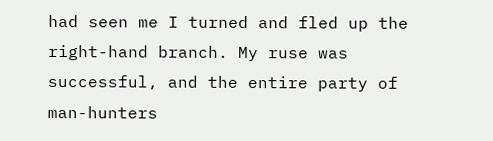had seen me I turned and fled up the right-hand branch. My ruse was
successful, and the entire party of man-hunters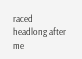raced headlong after me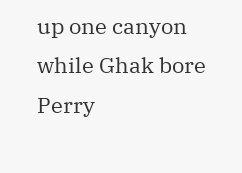up one canyon
while Ghak bore Perry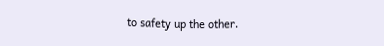to safety up the other.